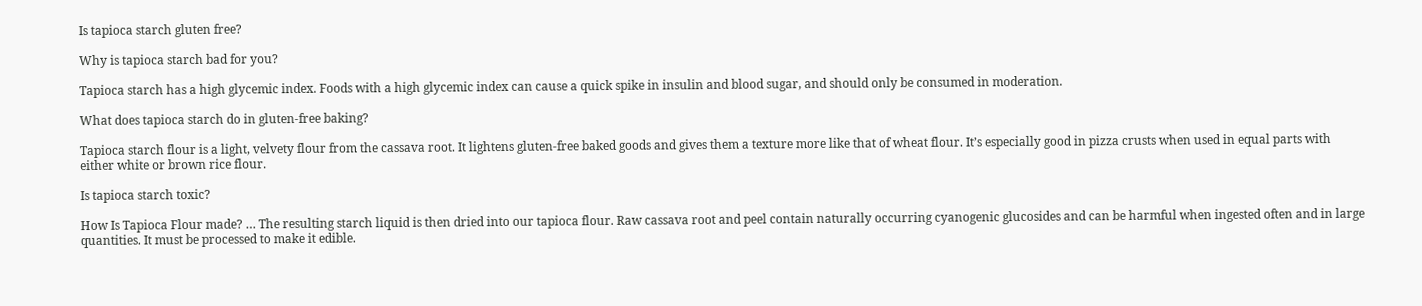Is tapioca starch gluten free?

Why is tapioca starch bad for you?

Tapioca starch has a high glycemic index. Foods with a high glycemic index can cause a quick spike in insulin and blood sugar, and should only be consumed in moderation.

What does tapioca starch do in gluten-free baking?

Tapioca starch flour is a light, velvety flour from the cassava root. It lightens gluten-free baked goods and gives them a texture more like that of wheat flour. It’s especially good in pizza crusts when used in equal parts with either white or brown rice flour.

Is tapioca starch toxic?

How Is Tapioca Flour made? … The resulting starch liquid is then dried into our tapioca flour. Raw cassava root and peel contain naturally occurring cyanogenic glucosides and can be harmful when ingested often and in large quantities. It must be processed to make it edible.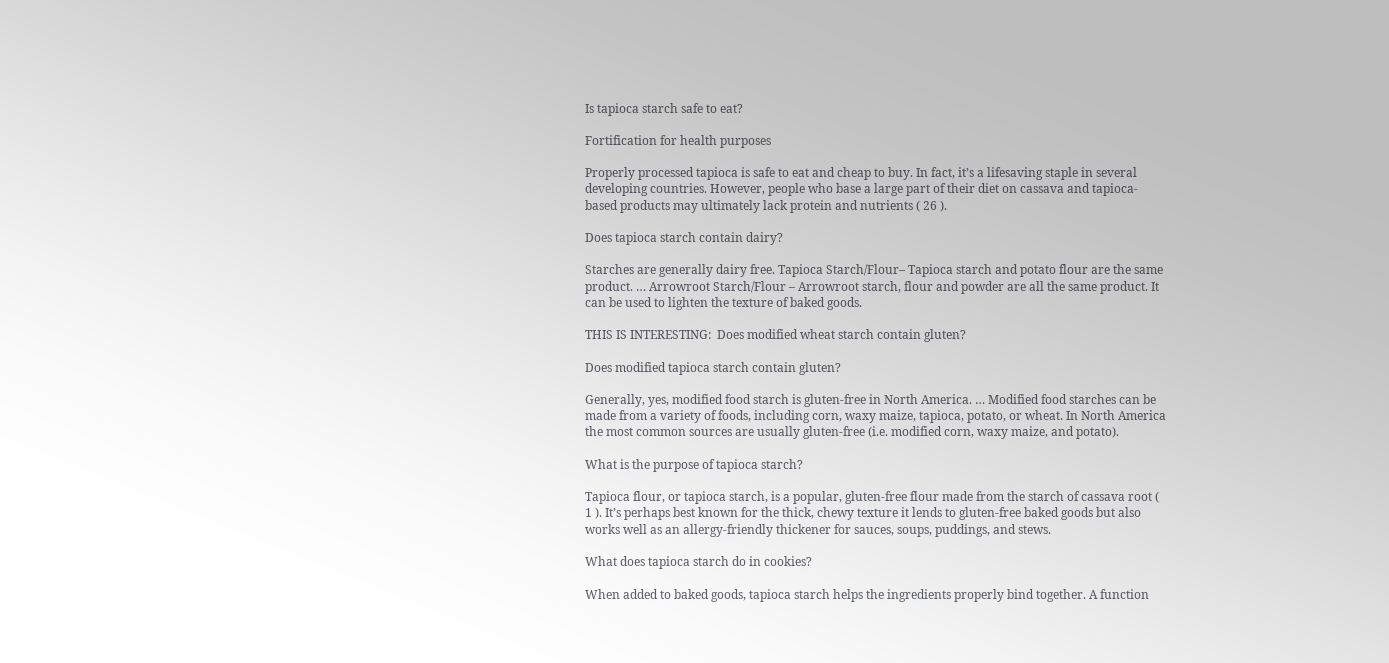Is tapioca starch safe to eat?

Fortification for health purposes

Properly processed tapioca is safe to eat and cheap to buy. In fact, it’s a lifesaving staple in several developing countries. However, people who base a large part of their diet on cassava and tapioca-based products may ultimately lack protein and nutrients ( 26 ).

Does tapioca starch contain dairy?

Starches are generally dairy free. Tapioca Starch/Flour– Tapioca starch and potato flour are the same product. … Arrowroot Starch/Flour – Arrowroot starch, flour and powder are all the same product. It can be used to lighten the texture of baked goods.

THIS IS INTERESTING:  Does modified wheat starch contain gluten?

Does modified tapioca starch contain gluten?

Generally, yes, modified food starch is gluten-free in North America. … Modified food starches can be made from a variety of foods, including corn, waxy maize, tapioca, potato, or wheat. In North America the most common sources are usually gluten-free (i.e. modified corn, waxy maize, and potato).

What is the purpose of tapioca starch?

Tapioca flour, or tapioca starch, is a popular, gluten-free flour made from the starch of cassava root ( 1 ). It’s perhaps best known for the thick, chewy texture it lends to gluten-free baked goods but also works well as an allergy-friendly thickener for sauces, soups, puddings, and stews.

What does tapioca starch do in cookies?

When added to baked goods, tapioca starch helps the ingredients properly bind together. A function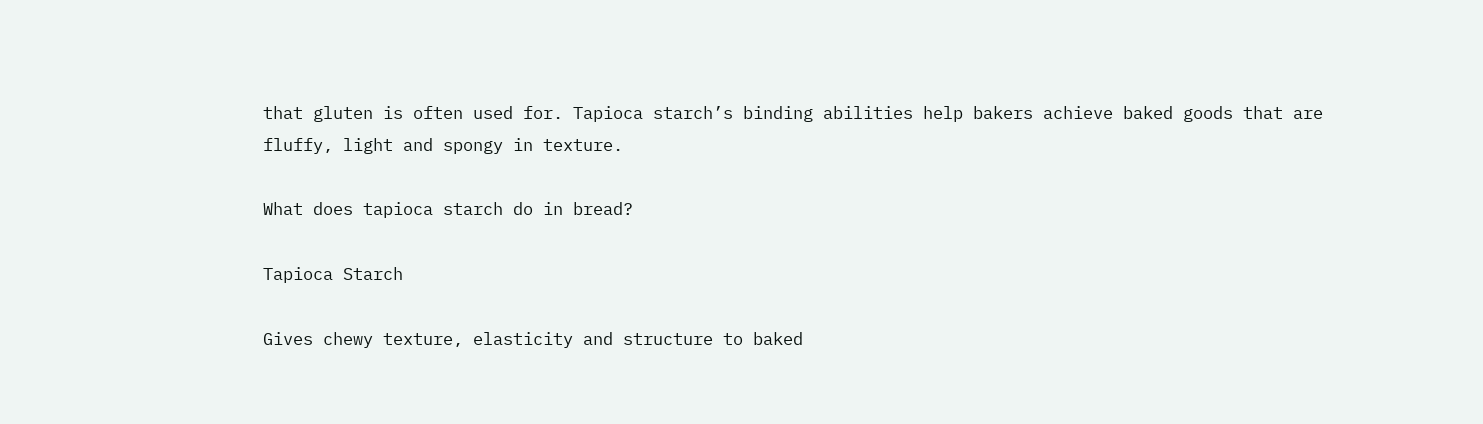that gluten is often used for. Tapioca starch’s binding abilities help bakers achieve baked goods that are fluffy, light and spongy in texture.

What does tapioca starch do in bread?

Tapioca Starch

Gives chewy texture, elasticity and structure to baked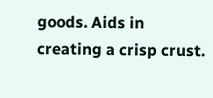goods. Aids in creating a crisp crust.